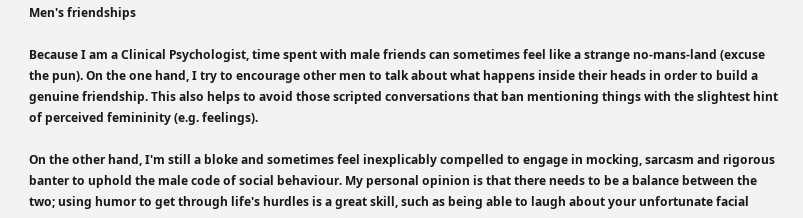Men's friendships

Because I am a Clinical Psychologist, time spent with male friends can sometimes feel like a strange no-mans-land (excuse the pun). On the one hand, I try to encourage other men to talk about what happens inside their heads in order to build a genuine friendship. This also helps to avoid those scripted conversations that ban mentioning things with the slightest hint of perceived femininity (e.g. feelings).

On the other hand, I'm still a bloke and sometimes feel inexplicably compelled to engage in mocking, sarcasm and rigorous banter to uphold the male code of social behaviour. My personal opinion is that there needs to be a balance between the two; using humor to get through life's hurdles is a great skill, such as being able to laugh about your unfortunate facial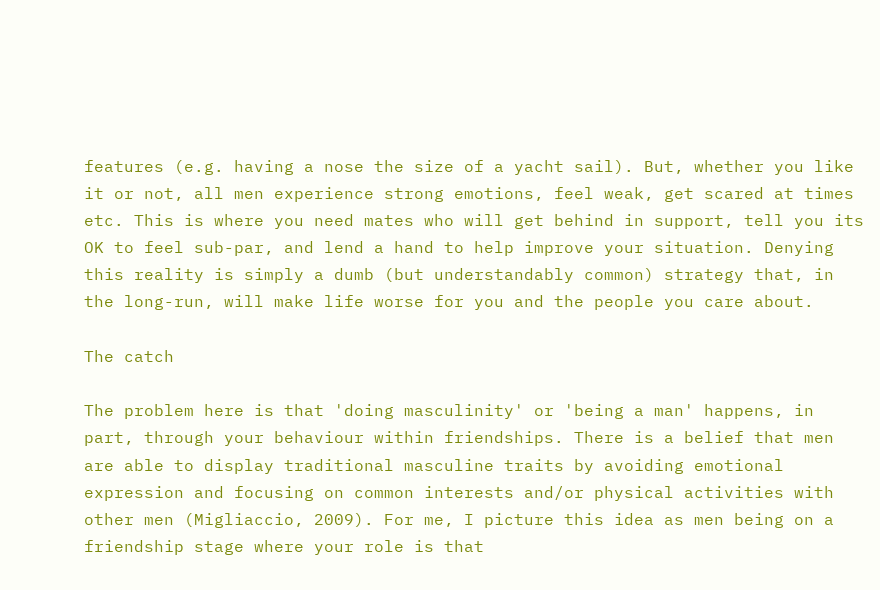features (e.g. having a nose the size of a yacht sail). But, whether you like it or not, all men experience strong emotions, feel weak, get scared at times etc. This is where you need mates who will get behind in support, tell you its OK to feel sub-par, and lend a hand to help improve your situation. Denying this reality is simply a dumb (but understandably common) strategy that, in the long-run, will make life worse for you and the people you care about.

The catch

The problem here is that 'doing masculinity' or 'being a man' happens, in part, through your behaviour within friendships. There is a belief that men are able to display traditional masculine traits by avoiding emotional expression and focusing on common interests and/or physical activities with other men (Migliaccio, 2009). For me, I picture this idea as men being on a friendship stage where your role is that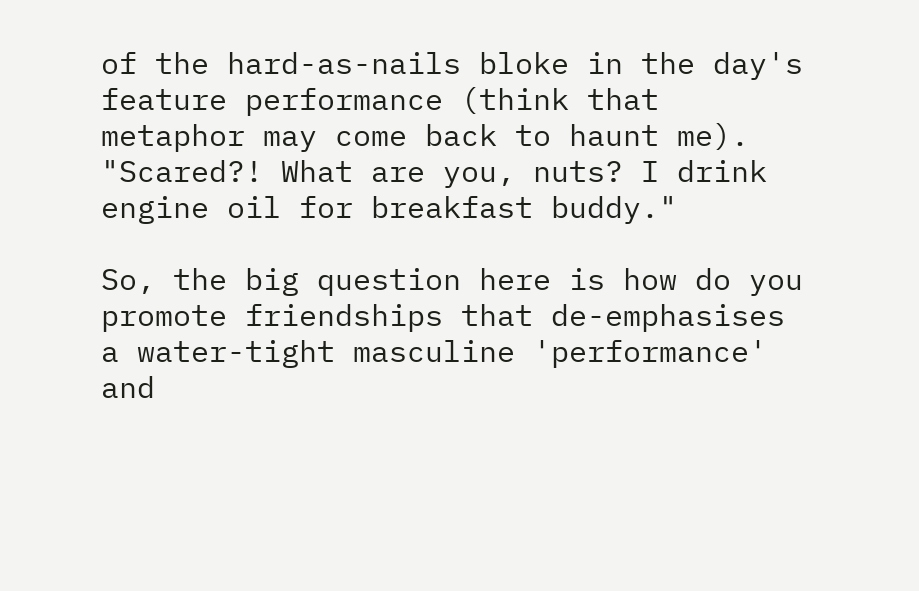of the hard-as-nails bloke in the day's feature performance (think that metaphor may come back to haunt me). "Scared?! What are you, nuts? I drink engine oil for breakfast buddy."

So, the big question here is how do you promote friendships that de-emphasises a water-tight masculine 'performance' and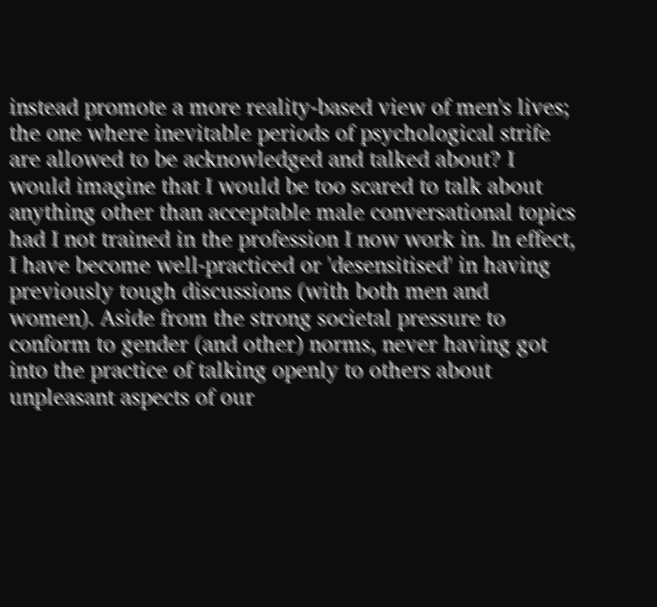instead promote a more reality-based view of men's lives; the one where inevitable periods of psychological strife are allowed to be acknowledged and talked about? I would imagine that I would be too scared to talk about anything other than acceptable male conversational topics had I not trained in the profession I now work in. In effect, I have become well-practiced or 'desensitised' in having previously tough discussions (with both men and women). Aside from the strong societal pressure to conform to gender (and other) norms, never having got into the practice of talking openly to others about unpleasant aspects of our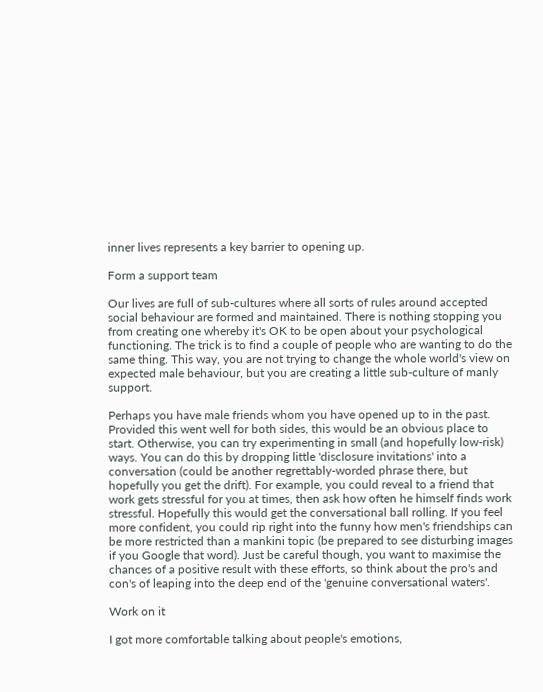inner lives represents a key barrier to opening up.

Form a support team

Our lives are full of sub-cultures where all sorts of rules around accepted social behaviour are formed and maintained. There is nothing stopping you from creating one whereby it's OK to be open about your psychological functioning. The trick is to find a couple of people who are wanting to do the same thing. This way, you are not trying to change the whole world's view on expected male behaviour, but you are creating a little sub-culture of manly support.

Perhaps you have male friends whom you have opened up to in the past. Provided this went well for both sides, this would be an obvious place to start. Otherwise, you can try experimenting in small (and hopefully low-risk) ways. You can do this by dropping little 'disclosure invitations' into a conversation (could be another regrettably-worded phrase there, but hopefully you get the drift). For example, you could reveal to a friend that work gets stressful for you at times, then ask how often he himself finds work stressful. Hopefully this would get the conversational ball rolling. If you feel more confident, you could rip right into the funny how men's friendships can be more restricted than a mankini topic (be prepared to see disturbing images if you Google that word). Just be careful though, you want to maximise the chances of a positive result with these efforts, so think about the pro's and con's of leaping into the deep end of the 'genuine conversational waters'.

Work on it

I got more comfortable talking about people's emotions,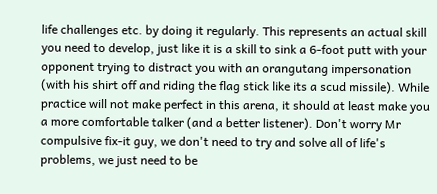life challenges etc. by doing it regularly. This represents an actual skill you need to develop, just like it is a skill to sink a 6-foot putt with your opponent trying to distract you with an orangutang impersonation (with his shirt off and riding the flag stick like its a scud missile). While practice will not make perfect in this arena, it should at least make you a more comfortable talker (and a better listener). Don't worry Mr compulsive fix-it guy, we don't need to try and solve all of life's problems, we just need to be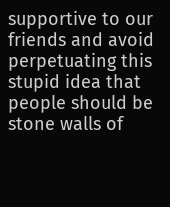supportive to our friends and avoid perpetuating this stupid idea that people should be stone walls of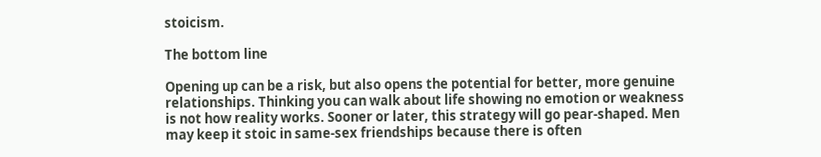stoicism.

The bottom line

Opening up can be a risk, but also opens the potential for better, more genuine relationships. Thinking you can walk about life showing no emotion or weakness is not how reality works. Sooner or later, this strategy will go pear-shaped. Men may keep it stoic in same-sex friendships because there is often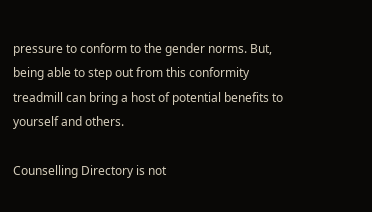pressure to conform to the gender norms. But, being able to step out from this conformity treadmill can bring a host of potential benefits to yourself and others.

Counselling Directory is not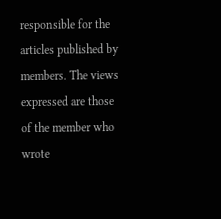responsible for the articles published by members. The views expressed are those of the member who wrote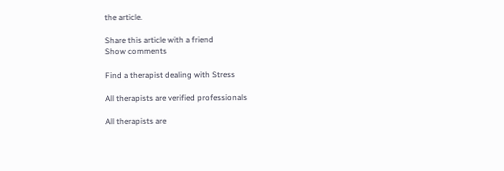the article.

Share this article with a friend
Show comments

Find a therapist dealing with Stress

All therapists are verified professionals

All therapists are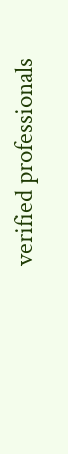verified professionals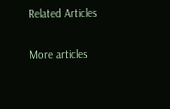Related Articles

More articles